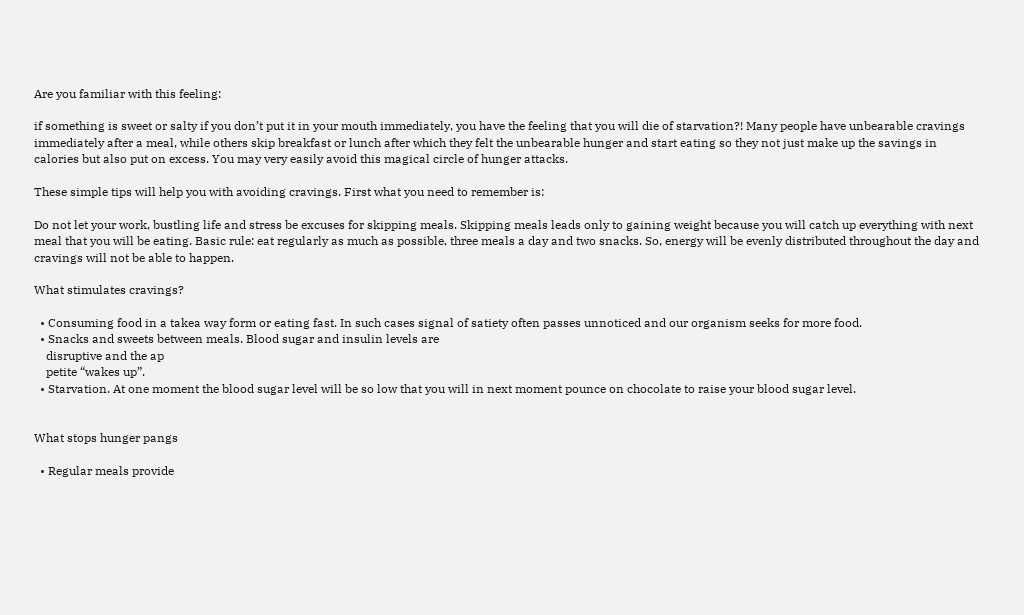Are you familiar with this feeling:

if something is sweet or salty if you don’t put it in your mouth immediately, you have the feeling that you will die of starvation?! Many people have unbearable cravings immediately after a meal, while others skip breakfast or lunch after which they felt the unbearable hunger and start eating so they not just make up the savings in calories but also put on excess. You may very easily avoid this magical circle of hunger attacks.

These simple tips will help you with avoiding cravings. First what you need to remember is:

Do not let your work, bustling life and stress be excuses for skipping meals. Skipping meals leads only to gaining weight because you will catch up everything with next meal that you will be eating. Basic rule: eat regularly as much as possible, three meals a day and two snacks. So, energy will be evenly distributed throughout the day and cravings will not be able to happen.

What stimulates cravings?

  • Consuming food in a takea way form or eating fast. In such cases signal of satiety often passes unnoticed and our organism seeks for more food.
  • Snacks and sweets between meals. Blood sugar and insulin levels are
    disruptive and the ap
    petite “wakes up”.
  • Starvation. At one moment the blood sugar level will be so low that you will in next moment pounce on chocolate to raise your blood sugar level.


What stops hunger pangs

  • Regular meals provide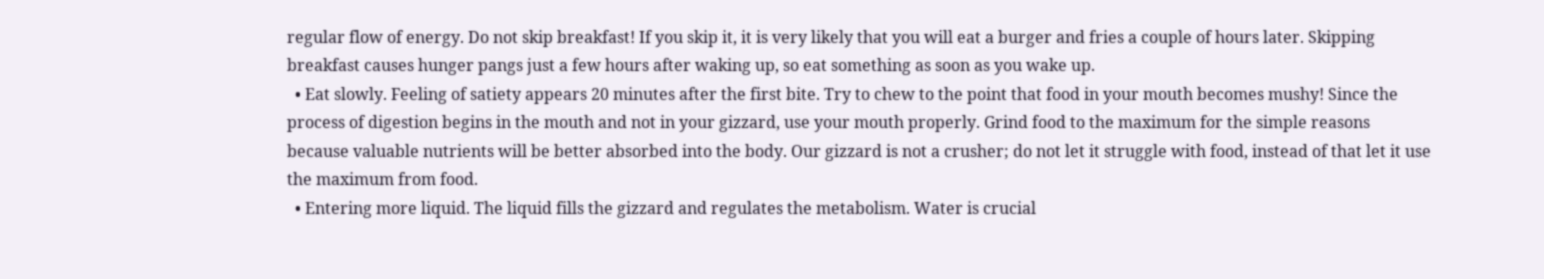regular flow of energy. Do not skip breakfast! If you skip it, it is very likely that you will eat a burger and fries a couple of hours later. Skipping breakfast causes hunger pangs just a few hours after waking up, so eat something as soon as you wake up.
  • Eat slowly. Feeling of satiety appears 20 minutes after the first bite. Try to chew to the point that food in your mouth becomes mushy! Since the process of digestion begins in the mouth and not in your gizzard, use your mouth properly. Grind food to the maximum for the simple reasons because valuable nutrients will be better absorbed into the body. Our gizzard is not a crusher; do not let it struggle with food, instead of that let it use the maximum from food.
  • Entering more liquid. The liquid fills the gizzard and regulates the metabolism. Water is crucial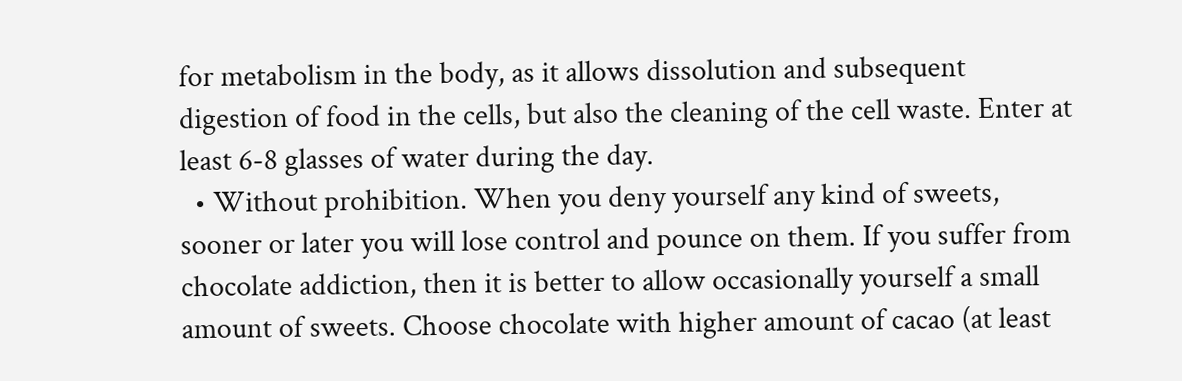for metabolism in the body, as it allows dissolution and subsequent digestion of food in the cells, but also the cleaning of the cell waste. Enter at least 6-8 glasses of water during the day.
  • Without prohibition. When you deny yourself any kind of sweets, sooner or later you will lose control and pounce on them. If you suffer from chocolate addiction, then it is better to allow occasionally yourself a small amount of sweets. Choose chocolate with higher amount of cacao (at least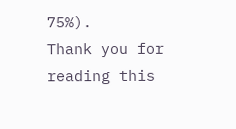75%).
Thank you for reading this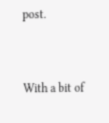post.



With a bit of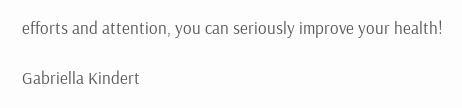efforts and attention, you can seriously improve your health!

Gabriella Kindert